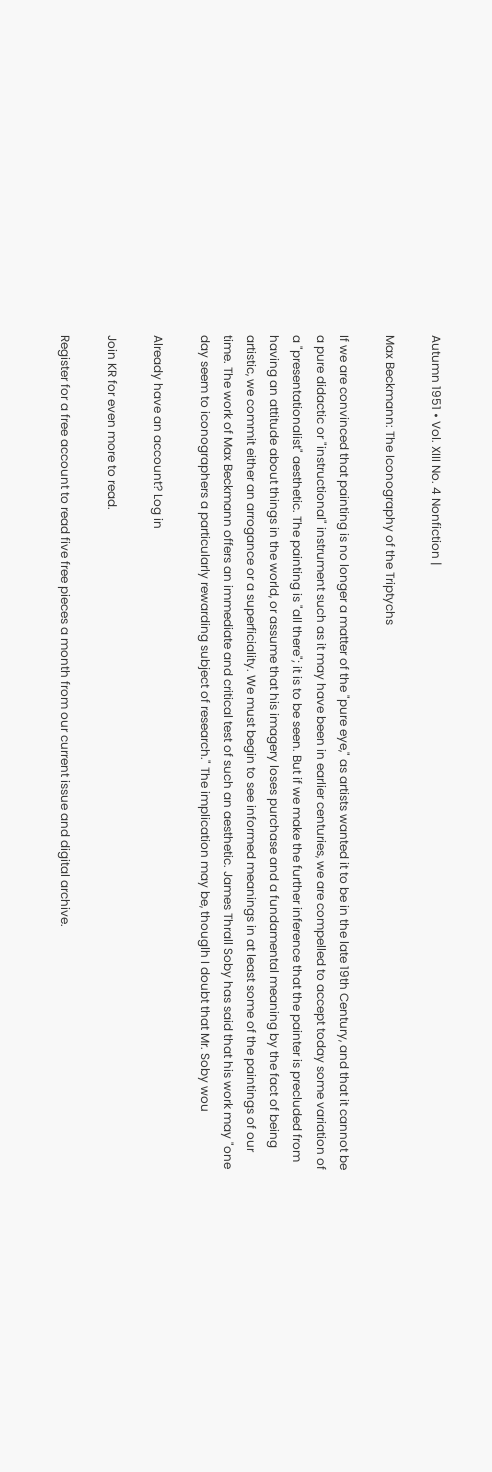Autumn 1951 • Vol. XIII No. 4 Nonfiction |

Max Beckmann: The Iconography of the Triptychs

If we are convinced that painting is no longer a matter of the "pure eye," as artists wanted it to be in the late 19th Century, and that it cannot be a pure didactic or "instructional" instrument such as it may have been in earlier centuries, we are compelled to accept today some variation of a "presentationalist" aesthetic. The painting is "all there"; it is to be seen. But if we make the further inference that the painter is precluded from having an attitude about things in the world, or assume that his imagery loses purchase and a fundamental meaning by the fact of being artistic, we commit either an arrogance or a superficiality. We must begin to see informed meanings in at least some of the paintings of our time. The work of Max Beckmann offers an immediate and critical test of such an aesthetic. James Thrall Soby has said that his work may "one day seem to iconographers a particularly rewarding subject of research." The implication may be, thouglh I doubt that Mr. Soby wou

Already have an account? Log in

Join KR for even more to read.

Register for a free account to read five free pieces a month from our current issue and digital archive.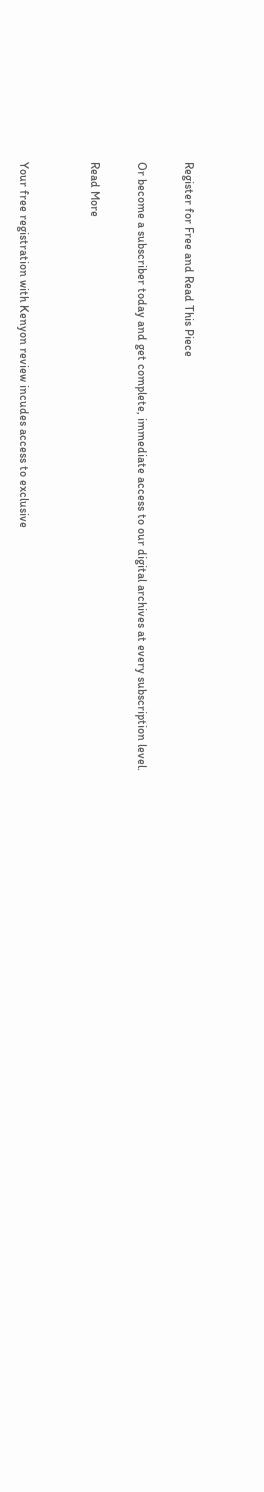Register for Free and Read This Piece

Or become a subscriber today and get complete, immediate access to our digital archives at every subscription level.

Read More


Your free registration with Kenyon review incudes access to exclusive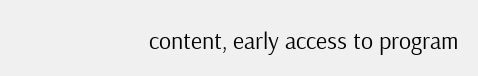content, early access to program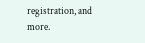registration, and more.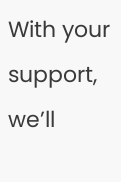With your support, we’ll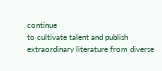continue
to cultivate talent and publish extraordinary literature from diverse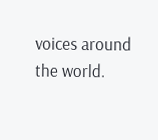voices around the world.